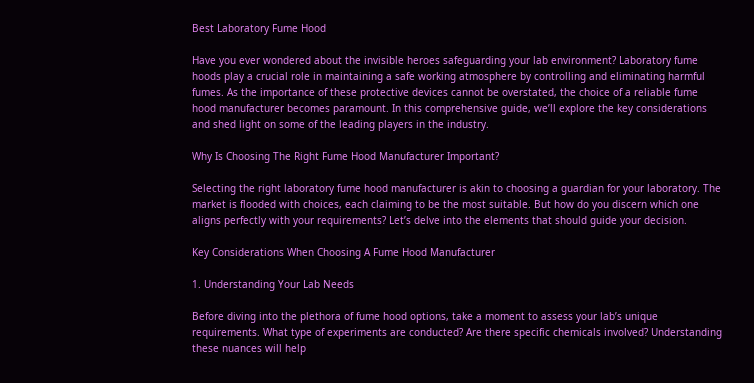Best Laboratory Fume Hood

Have you ever wondered about the invisible heroes safeguarding your lab environment? Laboratory fume hoods play a crucial role in maintaining a safe working atmosphere by controlling and eliminating harmful fumes. As the importance of these protective devices cannot be overstated, the choice of a reliable fume hood manufacturer becomes paramount. In this comprehensive guide, we’ll explore the key considerations and shed light on some of the leading players in the industry.

Why Is Choosing The Right Fume Hood Manufacturer Important?

Selecting the right laboratory fume hood manufacturer is akin to choosing a guardian for your laboratory. The market is flooded with choices, each claiming to be the most suitable. But how do you discern which one aligns perfectly with your requirements? Let’s delve into the elements that should guide your decision.

Key Considerations When Choosing A Fume Hood Manufacturer

1. Understanding Your Lab Needs

Before diving into the plethora of fume hood options, take a moment to assess your lab’s unique requirements. What type of experiments are conducted? Are there specific chemicals involved? Understanding these nuances will help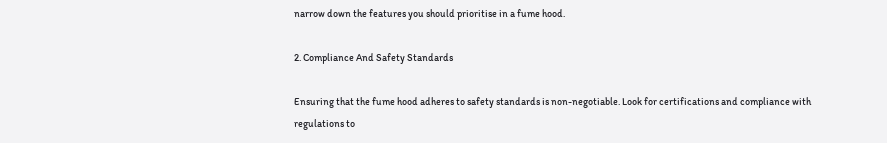narrow down the features you should prioritise in a fume hood.

2. Compliance And Safety Standards

Ensuring that the fume hood adheres to safety standards is non-negotiable. Look for certifications and compliance with regulations to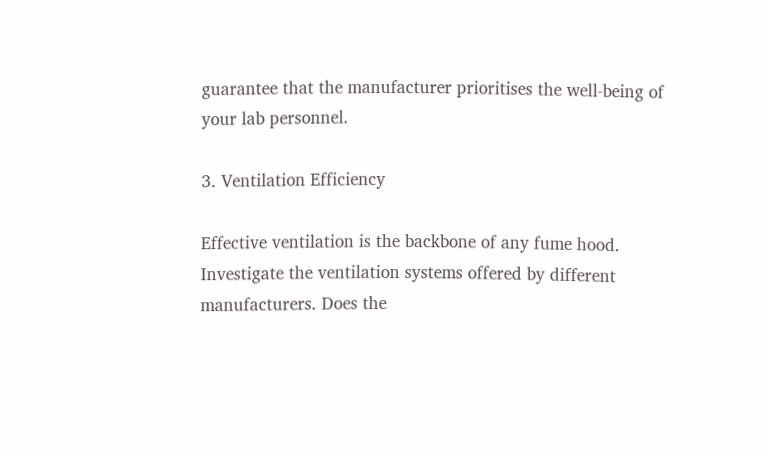guarantee that the manufacturer prioritises the well-being of your lab personnel.

3. Ventilation Efficiency

Effective ventilation is the backbone of any fume hood. Investigate the ventilation systems offered by different manufacturers. Does the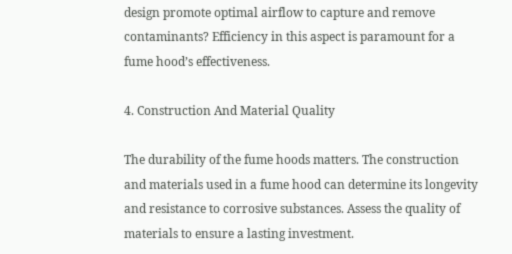design promote optimal airflow to capture and remove contaminants? Efficiency in this aspect is paramount for a fume hood’s effectiveness.

4. Construction And Material Quality

The durability of the fume hoods matters. The construction and materials used in a fume hood can determine its longevity and resistance to corrosive substances. Assess the quality of materials to ensure a lasting investment.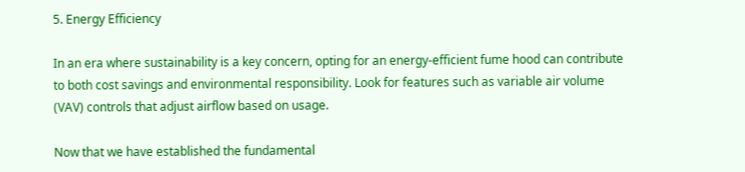5. Energy Efficiency

In an era where sustainability is a key concern, opting for an energy-efficient fume hood can contribute to both cost savings and environmental responsibility. Look for features such as variable air volume (VAV) controls that adjust airflow based on usage.

Now that we have established the fundamental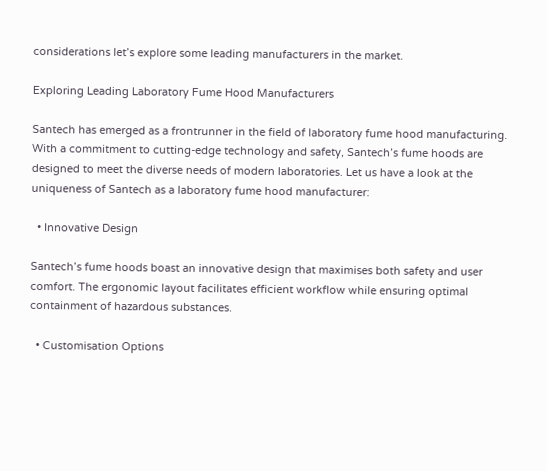considerations let’s explore some leading manufacturers in the market.

Exploring Leading Laboratory Fume Hood Manufacturers

Santech has emerged as a frontrunner in the field of laboratory fume hood manufacturing. With a commitment to cutting-edge technology and safety, Santech’s fume hoods are designed to meet the diverse needs of modern laboratories. Let us have a look at the uniqueness of Santech as a laboratory fume hood manufacturer:

  • Innovative Design

Santech’s fume hoods boast an innovative design that maximises both safety and user comfort. The ergonomic layout facilitates efficient workflow while ensuring optimal containment of hazardous substances.

  • Customisation Options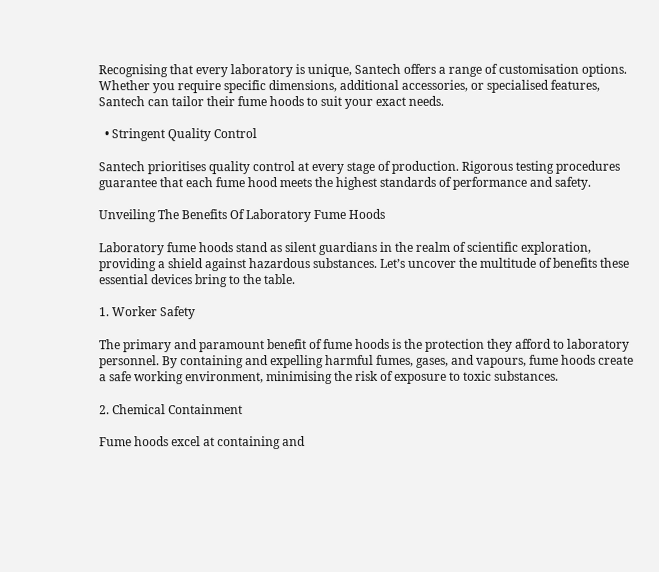Recognising that every laboratory is unique, Santech offers a range of customisation options. Whether you require specific dimensions, additional accessories, or specialised features, Santech can tailor their fume hoods to suit your exact needs.

  • Stringent Quality Control

Santech prioritises quality control at every stage of production. Rigorous testing procedures guarantee that each fume hood meets the highest standards of performance and safety.

Unveiling The Benefits Of Laboratory Fume Hoods

Laboratory fume hoods stand as silent guardians in the realm of scientific exploration, providing a shield against hazardous substances. Let’s uncover the multitude of benefits these essential devices bring to the table.

1. Worker Safety

The primary and paramount benefit of fume hoods is the protection they afford to laboratory personnel. By containing and expelling harmful fumes, gases, and vapours, fume hoods create a safe working environment, minimising the risk of exposure to toxic substances.

2. Chemical Containment

Fume hoods excel at containing and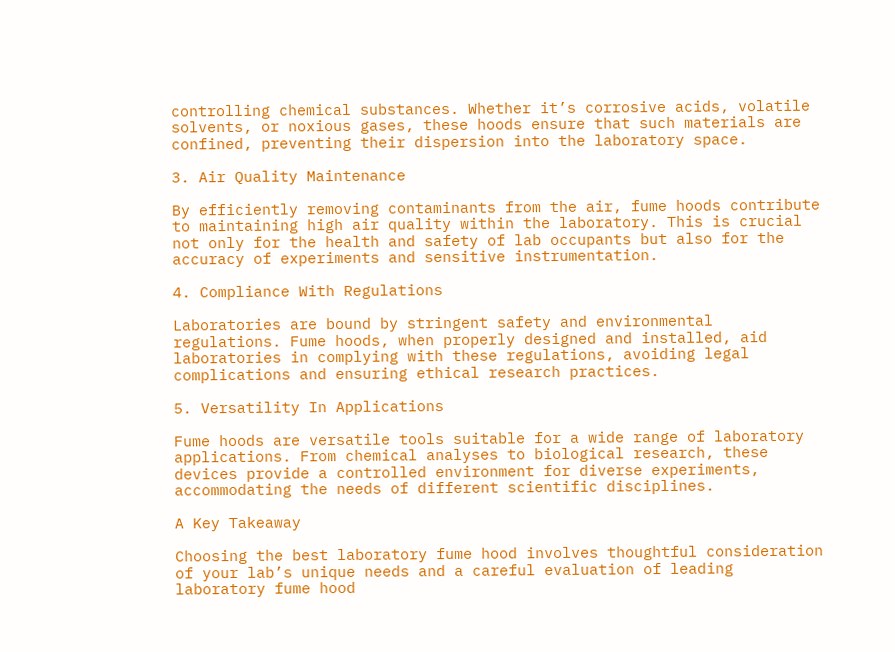controlling chemical substances. Whether it’s corrosive acids, volatile solvents, or noxious gases, these hoods ensure that such materials are confined, preventing their dispersion into the laboratory space.

3. Air Quality Maintenance

By efficiently removing contaminants from the air, fume hoods contribute to maintaining high air quality within the laboratory. This is crucial not only for the health and safety of lab occupants but also for the accuracy of experiments and sensitive instrumentation.

4. Compliance With Regulations

Laboratories are bound by stringent safety and environmental regulations. Fume hoods, when properly designed and installed, aid laboratories in complying with these regulations, avoiding legal complications and ensuring ethical research practices.

5. Versatility In Applications

Fume hoods are versatile tools suitable for a wide range of laboratory applications. From chemical analyses to biological research, these devices provide a controlled environment for diverse experiments, accommodating the needs of different scientific disciplines.

A Key Takeaway

Choosing the best laboratory fume hood involves thoughtful consideration of your lab’s unique needs and a careful evaluation of leading laboratory fume hood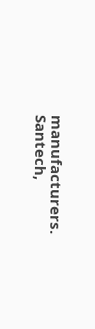manufacturers. Santech,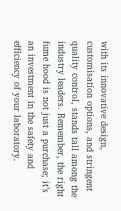with its innovative design, customisation options, and stringent quality control, stands tall among the industry leaders. Remember, the right fume hood is not just a purchase; it’s an investment in the safety and efficiency of your laboratory.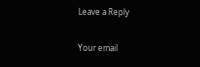Leave a Reply

Your email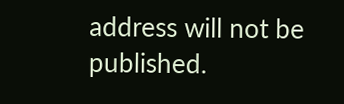address will not be published.